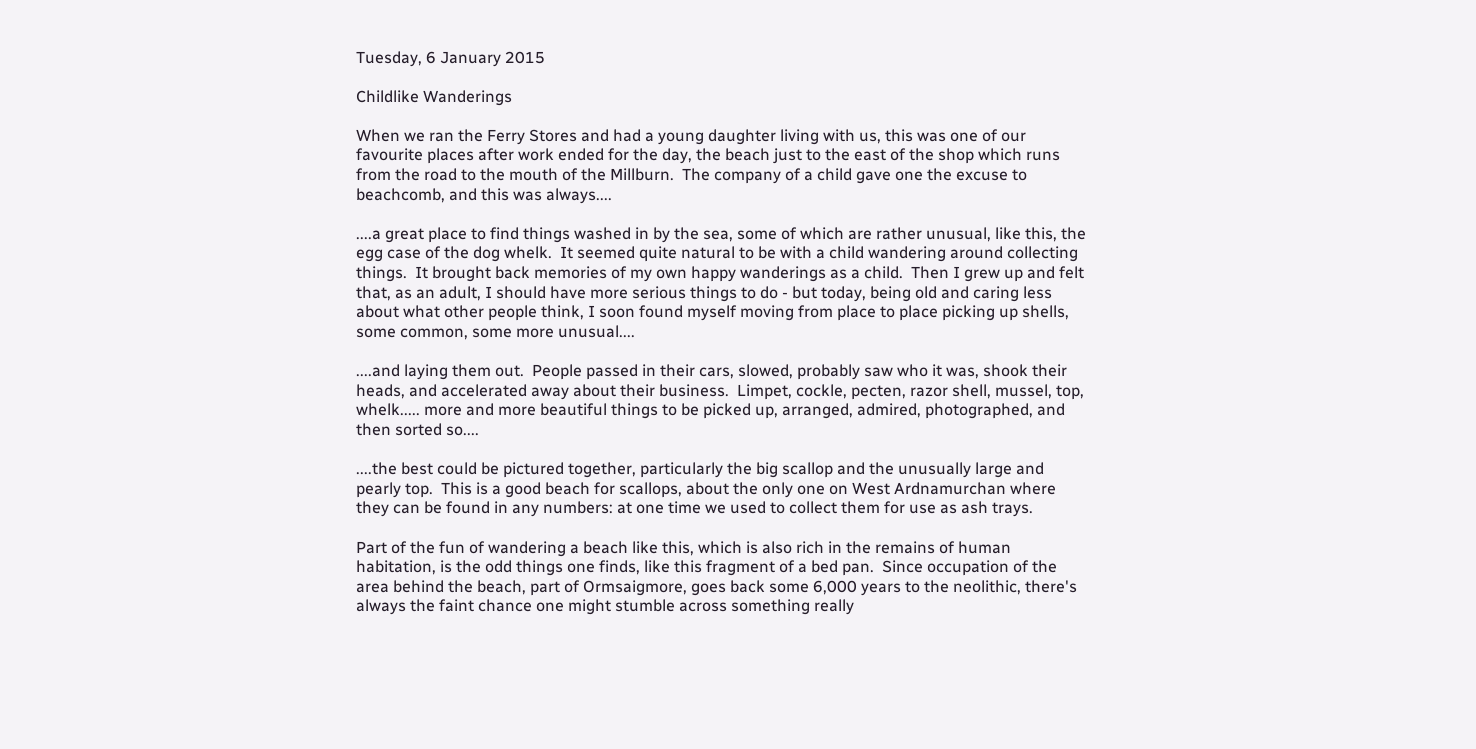Tuesday, 6 January 2015

Childlike Wanderings

When we ran the Ferry Stores and had a young daughter living with us, this was one of our favourite places after work ended for the day, the beach just to the east of the shop which runs from the road to the mouth of the Millburn.  The company of a child gave one the excuse to beachcomb, and this was always....

....a great place to find things washed in by the sea, some of which are rather unusual, like this, the egg case of the dog whelk.  It seemed quite natural to be with a child wandering around collecting things.  It brought back memories of my own happy wanderings as a child.  Then I grew up and felt that, as an adult, I should have more serious things to do - but today, being old and caring less about what other people think, I soon found myself moving from place to place picking up shells, some common, some more unusual....

....and laying them out.  People passed in their cars, slowed, probably saw who it was, shook their heads, and accelerated away about their business.  Limpet, cockle, pecten, razor shell, mussel, top, whelk..... more and more beautiful things to be picked up, arranged, admired, photographed, and then sorted so....

....the best could be pictured together, particularly the big scallop and the unusually large and pearly top.  This is a good beach for scallops, about the only one on West Ardnamurchan where they can be found in any numbers: at one time we used to collect them for use as ash trays.

Part of the fun of wandering a beach like this, which is also rich in the remains of human habitation, is the odd things one finds, like this fragment of a bed pan.  Since occupation of the area behind the beach, part of Ormsaigmore, goes back some 6,000 years to the neolithic, there's always the faint chance one might stumble across something really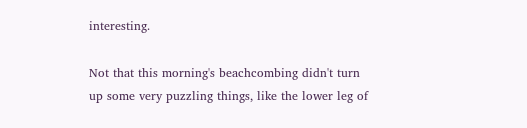interesting.

Not that this morning's beachcombing didn't turn up some very puzzling things, like the lower leg of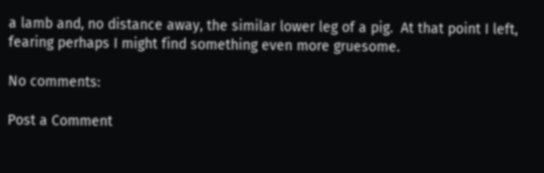a lamb and, no distance away, the similar lower leg of a pig.  At that point I left, fearing perhaps I might find something even more gruesome.

No comments:

Post a Comment